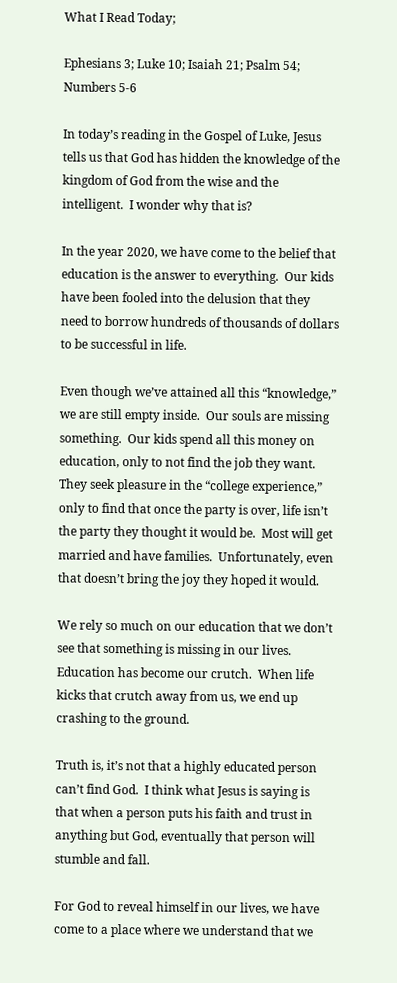What I Read Today;

Ephesians 3; Luke 10; Isaiah 21; Psalm 54; Numbers 5-6

In today’s reading in the Gospel of Luke, Jesus tells us that God has hidden the knowledge of the kingdom of God from the wise and the intelligent.  I wonder why that is?

In the year 2020, we have come to the belief that education is the answer to everything.  Our kids have been fooled into the delusion that they need to borrow hundreds of thousands of dollars to be successful in life.

Even though we’ve attained all this “knowledge,” we are still empty inside.  Our souls are missing something.  Our kids spend all this money on education, only to not find the job they want.  They seek pleasure in the “college experience,”  only to find that once the party is over, life isn’t the party they thought it would be.  Most will get married and have families.  Unfortunately, even that doesn’t bring the joy they hoped it would.

We rely so much on our education that we don’t see that something is missing in our lives.  Education has become our crutch.  When life kicks that crutch away from us, we end up crashing to the ground.

Truth is, it’s not that a highly educated person can’t find God.  I think what Jesus is saying is that when a person puts his faith and trust in anything but God, eventually that person will stumble and fall.

For God to reveal himself in our lives, we have come to a place where we understand that we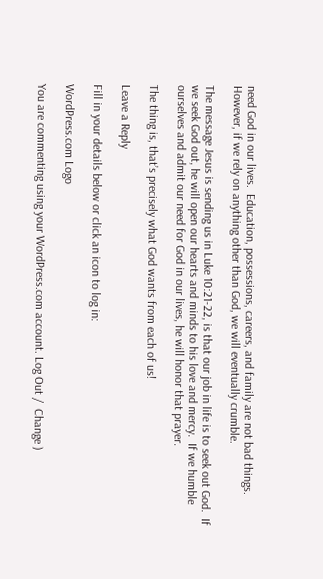need God in our lives.  Education, possessions, careers, and family are not bad things.  However, if we rely on anything other than God, we will eventually crumble.

The message Jesus is sending us in Luke 10:21-22, is that our job in life is to seek out God.  If we seek God out, he will open our hearts and minds to his love and mercy.  If we humble ourselves and admit our need for God in our lives, he will honor that prayer.

The thing is, that’s precisely what God wants from each of us!

Leave a Reply

Fill in your details below or click an icon to log in:

WordPress.com Logo

You are commenting using your WordPress.com account. Log Out /  Change )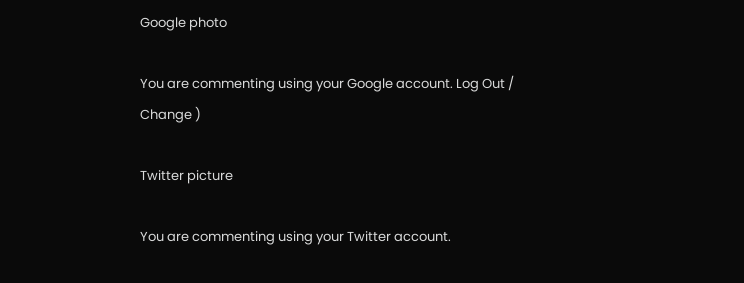Google photo

You are commenting using your Google account. Log Out /  Change )

Twitter picture

You are commenting using your Twitter account.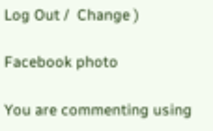Log Out /  Change )

Facebook photo

You are commenting using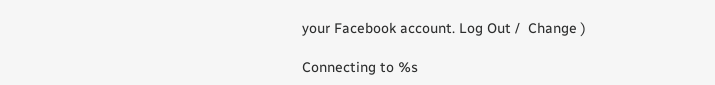your Facebook account. Log Out /  Change )

Connecting to %s